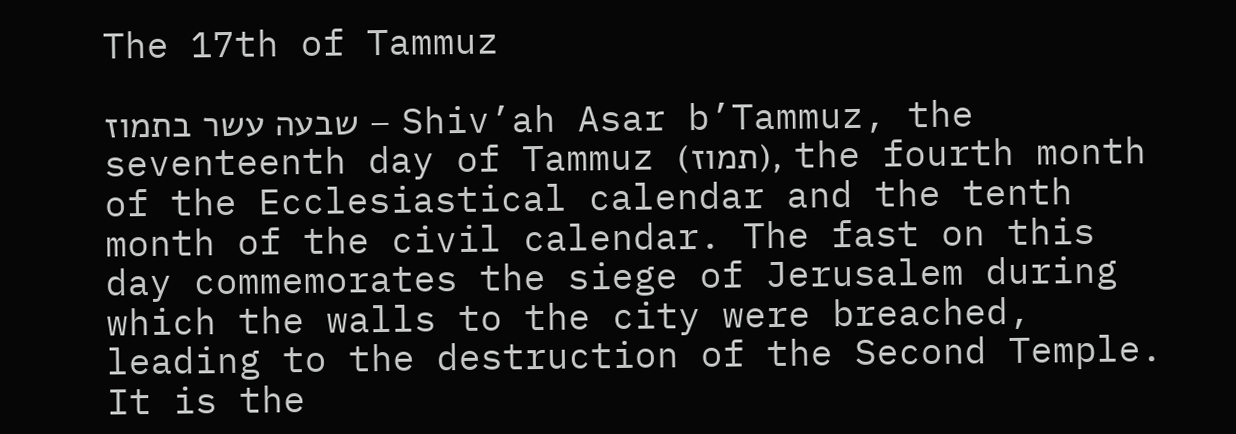The 17th of Tammuz

שבעה עשר בתמוז – Shiv’ah Asar b’Tammuz, the seventeenth day of Tammuz (תמוז), the fourth month of the Ecclesiastical calendar and the tenth month of the civil calendar. The fast on this day commemorates the siege of Jerusalem during which the walls to the city were breached, leading to the destruction of the Second Temple. It is the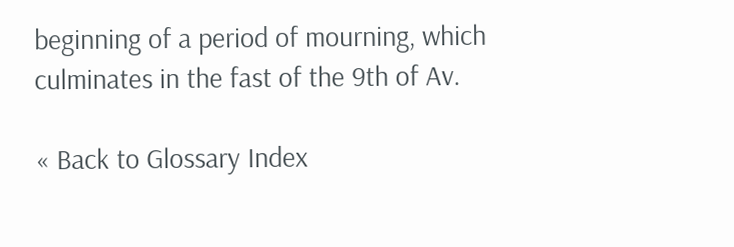beginning of a period of mourning, which culminates in the fast of the 9th of Av.

« Back to Glossary Index